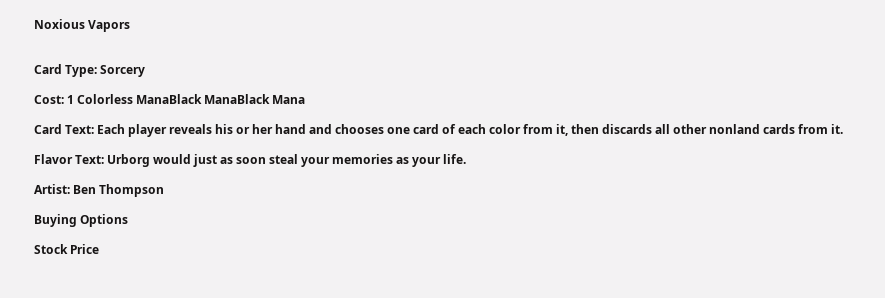Noxious Vapors


Card Type: Sorcery

Cost: 1 Colorless ManaBlack ManaBlack Mana

Card Text: Each player reveals his or her hand and chooses one card of each color from it, then discards all other nonland cards from it.

Flavor Text: Urborg would just as soon steal your memories as your life.

Artist: Ben Thompson

Buying Options

Stock Price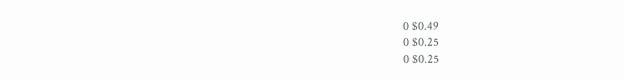0 $0.49
0 $0.25
0 $0.25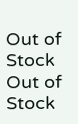Out of Stock
Out of Stock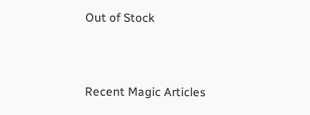Out of Stock


Recent Magic Articles